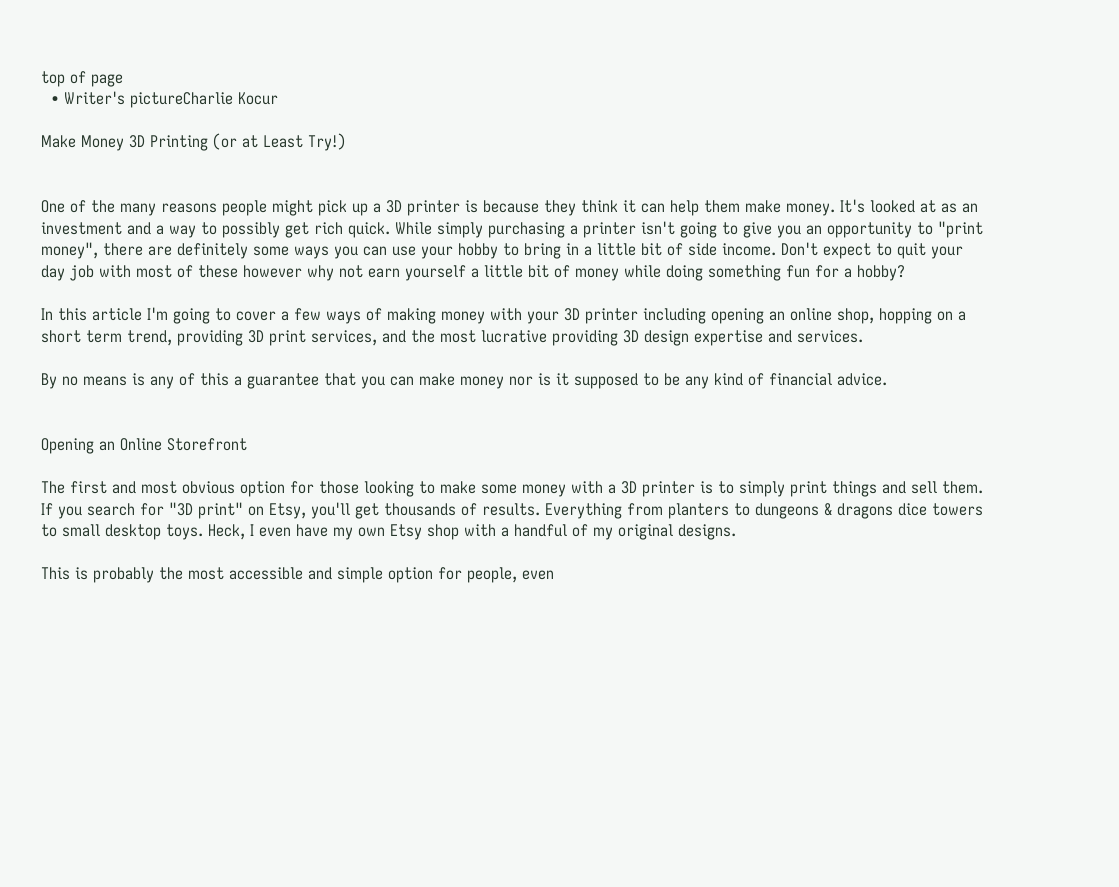top of page
  • Writer's pictureCharlie Kocur

Make Money 3D Printing (or at Least Try!)


One of the many reasons people might pick up a 3D printer is because they think it can help them make money. It's looked at as an investment and a way to possibly get rich quick. While simply purchasing a printer isn't going to give you an opportunity to "print money", there are definitely some ways you can use your hobby to bring in a little bit of side income. Don't expect to quit your day job with most of these however why not earn yourself a little bit of money while doing something fun for a hobby?

In this article I'm going to cover a few ways of making money with your 3D printer including opening an online shop, hopping on a short term trend, providing 3D print services, and the most lucrative providing 3D design expertise and services.

By no means is any of this a guarantee that you can make money nor is it supposed to be any kind of financial advice.


Opening an Online Storefront

The first and most obvious option for those looking to make some money with a 3D printer is to simply print things and sell them. If you search for "3D print" on Etsy, you'll get thousands of results. Everything from planters to dungeons & dragons dice towers to small desktop toys. Heck, I even have my own Etsy shop with a handful of my original designs.

This is probably the most accessible and simple option for people, even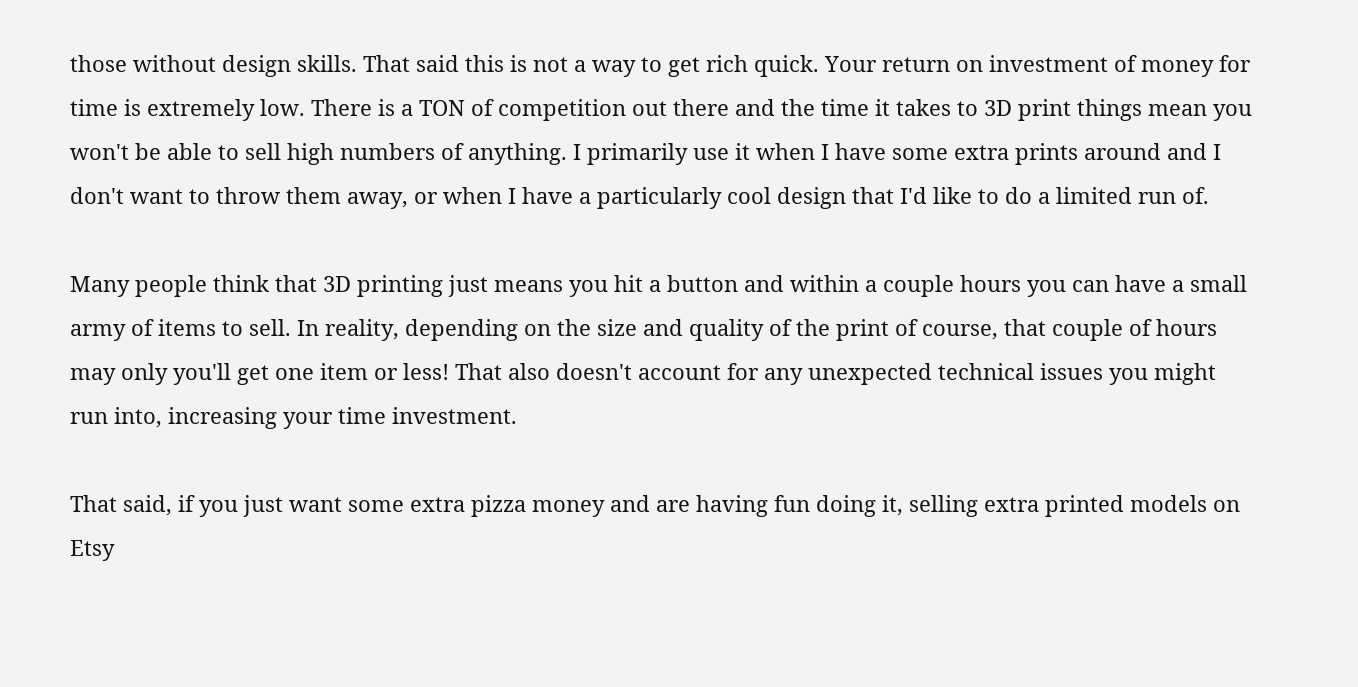those without design skills. That said this is not a way to get rich quick. Your return on investment of money for time is extremely low. There is a TON of competition out there and the time it takes to 3D print things mean you won't be able to sell high numbers of anything. I primarily use it when I have some extra prints around and I don't want to throw them away, or when I have a particularly cool design that I'd like to do a limited run of.

Many people think that 3D printing just means you hit a button and within a couple hours you can have a small army of items to sell. In reality, depending on the size and quality of the print of course, that couple of hours may only you'll get one item or less! That also doesn't account for any unexpected technical issues you might run into, increasing your time investment.

That said, if you just want some extra pizza money and are having fun doing it, selling extra printed models on Etsy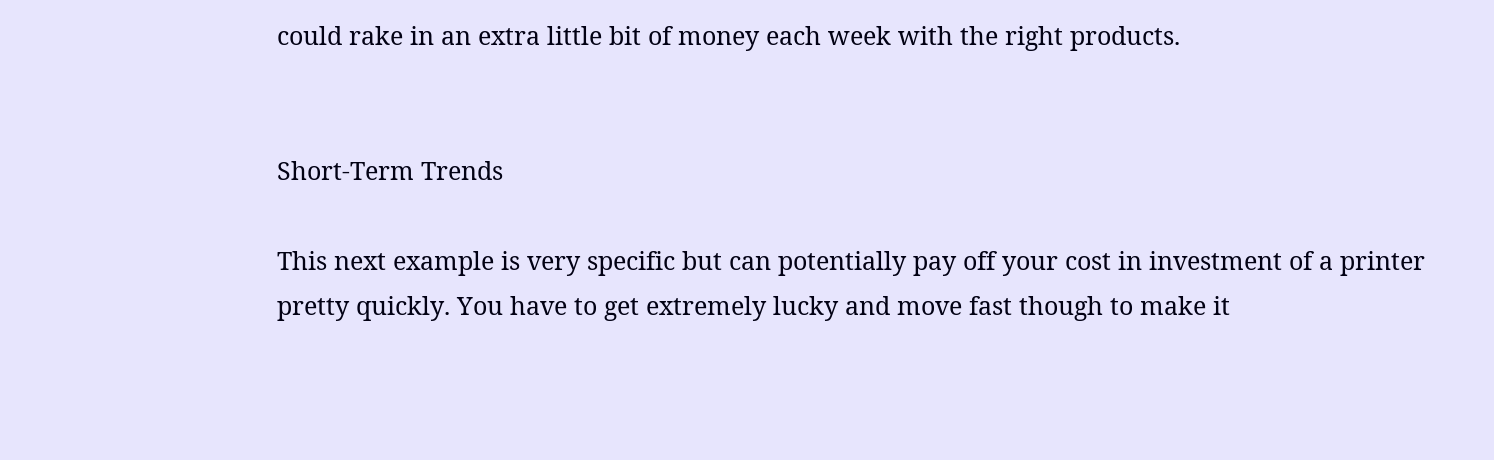could rake in an extra little bit of money each week with the right products.


Short-Term Trends

This next example is very specific but can potentially pay off your cost in investment of a printer pretty quickly. You have to get extremely lucky and move fast though to make it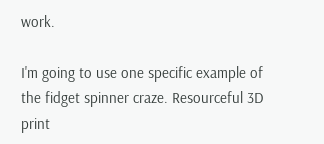work.

I'm going to use one specific example of the fidget spinner craze. Resourceful 3D print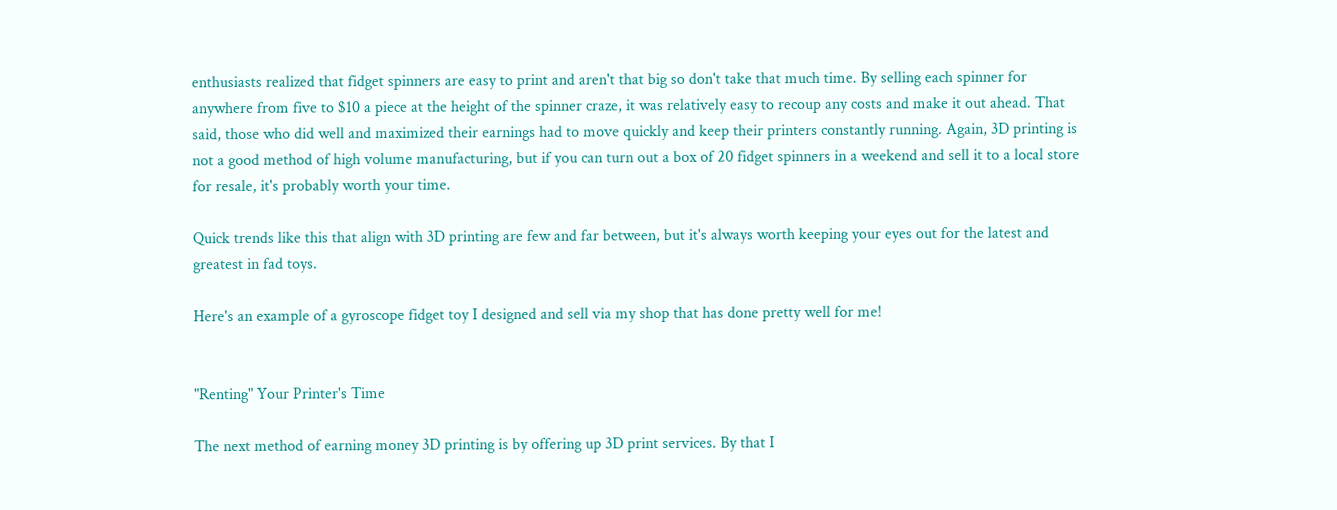enthusiasts realized that fidget spinners are easy to print and aren't that big so don't take that much time. By selling each spinner for anywhere from five to $10 a piece at the height of the spinner craze, it was relatively easy to recoup any costs and make it out ahead. That said, those who did well and maximized their earnings had to move quickly and keep their printers constantly running. Again, 3D printing is not a good method of high volume manufacturing, but if you can turn out a box of 20 fidget spinners in a weekend and sell it to a local store for resale, it's probably worth your time.

Quick trends like this that align with 3D printing are few and far between, but it's always worth keeping your eyes out for the latest and greatest in fad toys.

Here's an example of a gyroscope fidget toy I designed and sell via my shop that has done pretty well for me!


"Renting" Your Printer's Time

The next method of earning money 3D printing is by offering up 3D print services. By that I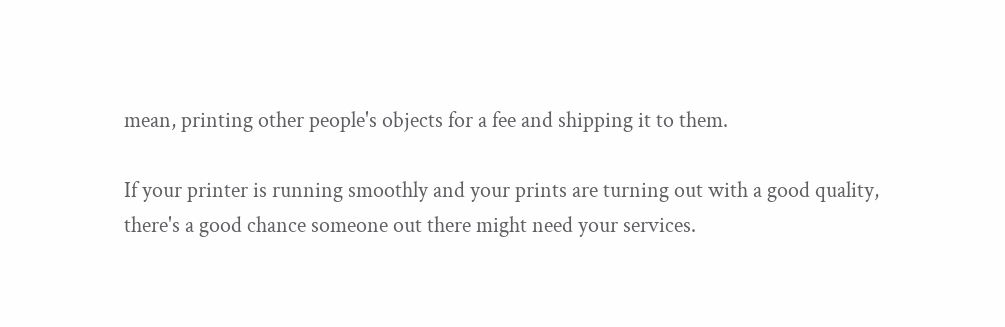mean, printing other people's objects for a fee and shipping it to them.

If your printer is running smoothly and your prints are turning out with a good quality, there's a good chance someone out there might need your services.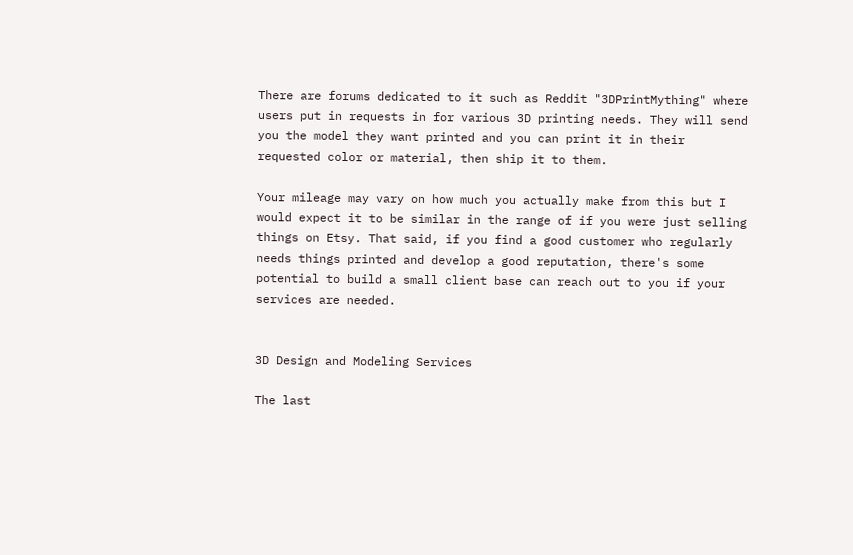There are forums dedicated to it such as Reddit "3DPrintMything" where users put in requests in for various 3D printing needs. They will send you the model they want printed and you can print it in their requested color or material, then ship it to them.

Your mileage may vary on how much you actually make from this but I would expect it to be similar in the range of if you were just selling things on Etsy. That said, if you find a good customer who regularly needs things printed and develop a good reputation, there's some potential to build a small client base can reach out to you if your services are needed.


3D Design and Modeling Services

The last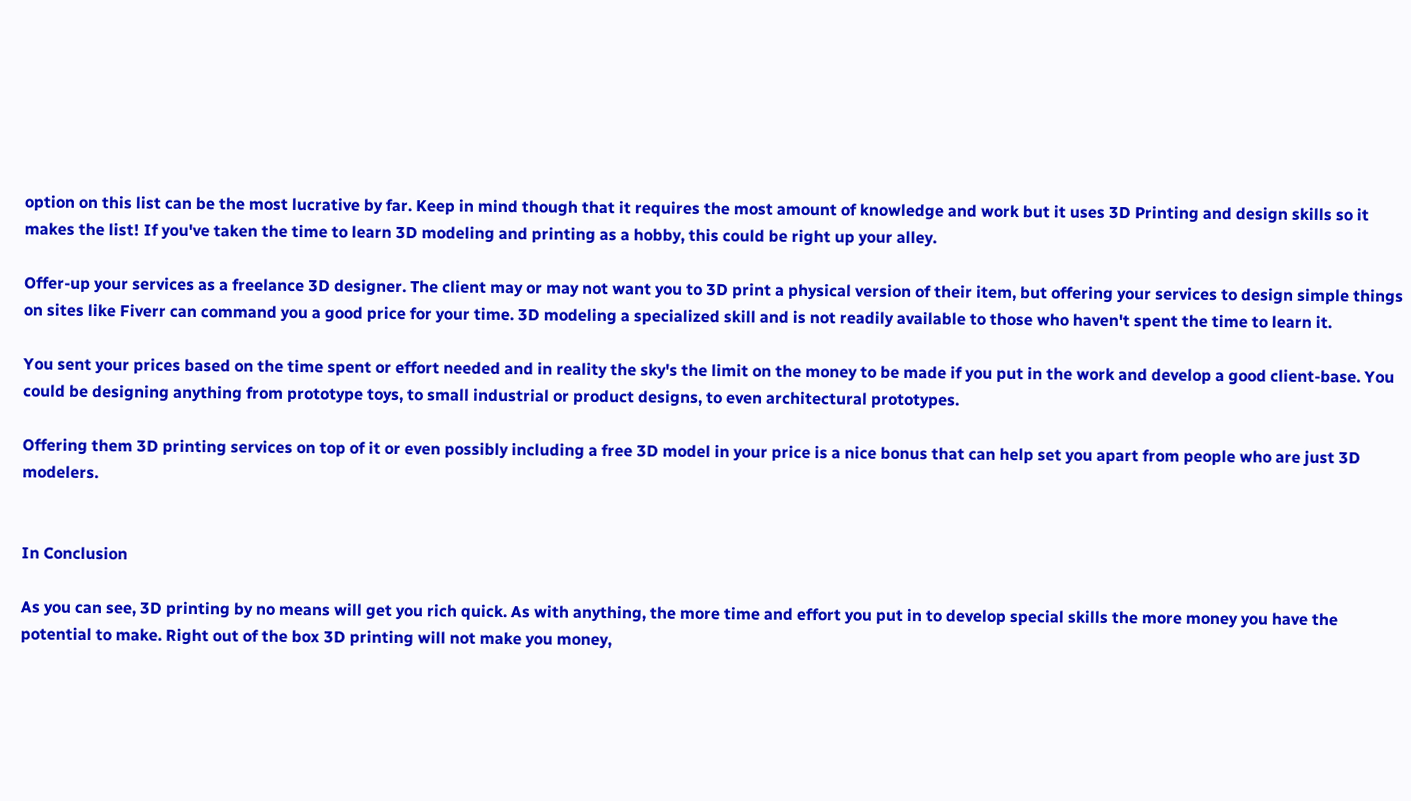option on this list can be the most lucrative by far. Keep in mind though that it requires the most amount of knowledge and work but it uses 3D Printing and design skills so it makes the list! If you've taken the time to learn 3D modeling and printing as a hobby, this could be right up your alley.

Offer-up your services as a freelance 3D designer. The client may or may not want you to 3D print a physical version of their item, but offering your services to design simple things on sites like Fiverr can command you a good price for your time. 3D modeling a specialized skill and is not readily available to those who haven't spent the time to learn it.

You sent your prices based on the time spent or effort needed and in reality the sky's the limit on the money to be made if you put in the work and develop a good client-base. You could be designing anything from prototype toys, to small industrial or product designs, to even architectural prototypes.

Offering them 3D printing services on top of it or even possibly including a free 3D model in your price is a nice bonus that can help set you apart from people who are just 3D modelers.


In Conclusion

As you can see, 3D printing by no means will get you rich quick. As with anything, the more time and effort you put in to develop special skills the more money you have the potential to make. Right out of the box 3D printing will not make you money,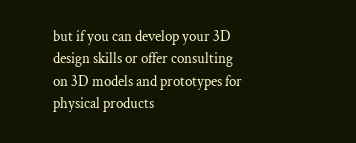but if you can develop your 3D design skills or offer consulting on 3D models and prototypes for physical products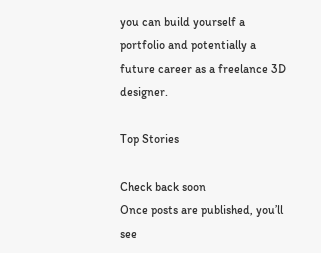you can build yourself a portfolio and potentially a future career as a freelance 3D designer.

Top Stories

Check back soon
Once posts are published, you’ll see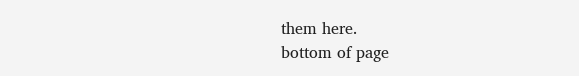them here.
bottom of page